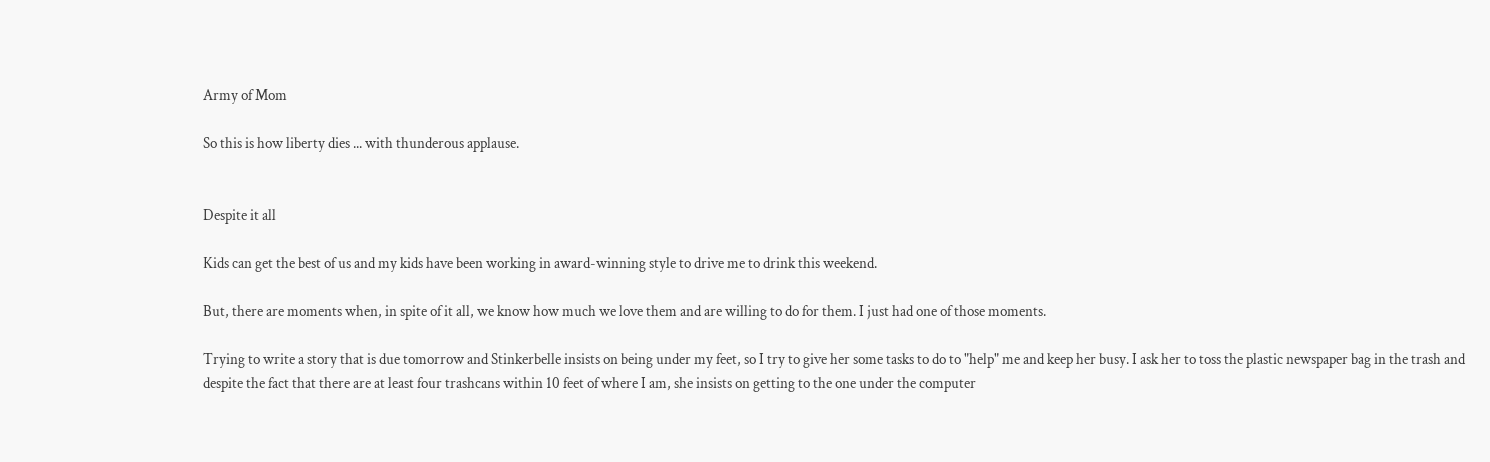Army of Mom

So this is how liberty dies ... with thunderous applause.


Despite it all

Kids can get the best of us and my kids have been working in award-winning style to drive me to drink this weekend.

But, there are moments when, in spite of it all, we know how much we love them and are willing to do for them. I just had one of those moments.

Trying to write a story that is due tomorrow and Stinkerbelle insists on being under my feet, so I try to give her some tasks to do to "help" me and keep her busy. I ask her to toss the plastic newspaper bag in the trash and despite the fact that there are at least four trashcans within 10 feet of where I am, she insists on getting to the one under the computer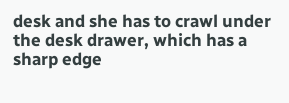desk and she has to crawl under the desk drawer, which has a sharp edge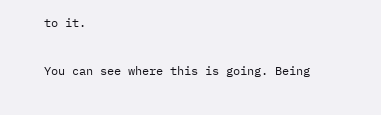to it.

You can see where this is going. Being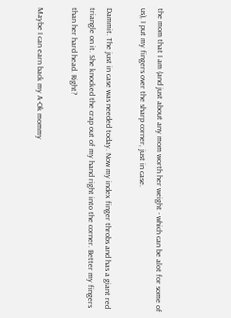the mom that I am (and just about any mom worth her weight - which can be alot for some of us), I put my fingers over the sharp corner, just in case.

Dammit. The just in case was needed today. Now my index finger throbs and has a giant red triangle on it. She knocked the crap out of my hand right into the corner. Better my fingers than her hard head. Right?

Maybe I can earn back my A-Ok mommy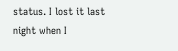status. I lost it last night when I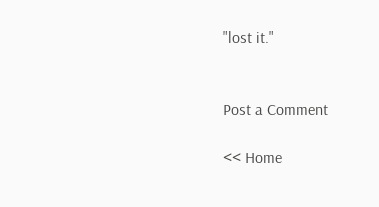"lost it."


Post a Comment

<< Home